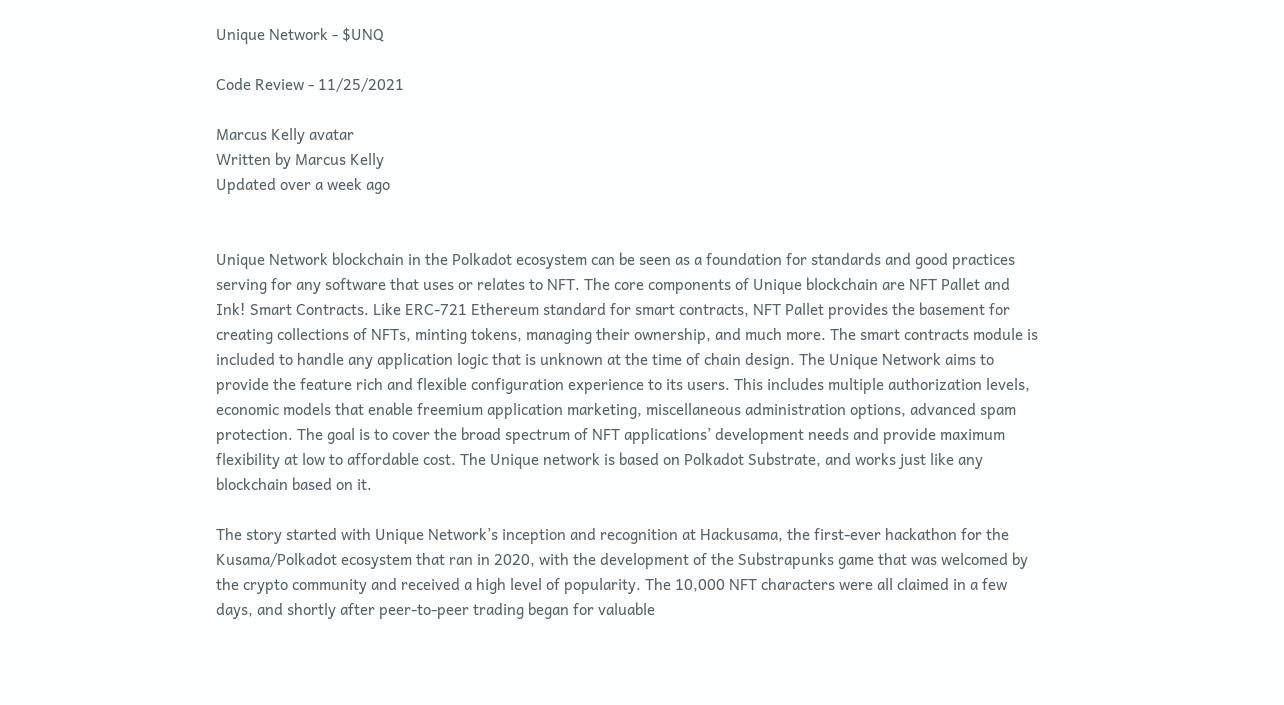Unique Network - $UNQ

Code Review - 11/25/2021

Marcus Kelly avatar
Written by Marcus Kelly
Updated over a week ago


Unique Network blockchain in the Polkadot ecosystem can be seen as a foundation for standards and good practices serving for any software that uses or relates to NFT. The core components of Unique blockchain are NFT Pallet and Ink! Smart Contracts. Like ERC-721 Ethereum standard for smart contracts, NFT Pallet provides the basement for creating collections of NFTs, minting tokens, managing their ownership, and much more. The smart contracts module is included to handle any application logic that is unknown at the time of chain design. The Unique Network aims to provide the feature rich and flexible configuration experience to its users. This includes multiple authorization levels, economic models that enable freemium application marketing, miscellaneous administration options, advanced spam protection. The goal is to cover the broad spectrum of NFT applications’ development needs and provide maximum flexibility at low to affordable cost. The Unique network is based on Polkadot Substrate, and works just like any blockchain based on it.

The story started with Unique Network’s inception and recognition at Hackusama, the first-ever hackathon for the Kusama/Polkadot ecosystem that ran in 2020, with the development of the Substrapunks game that was welcomed by the crypto community and received a high level of popularity. The 10,000 NFT characters were all claimed in a few days, and shortly after peer-to-peer trading began for valuable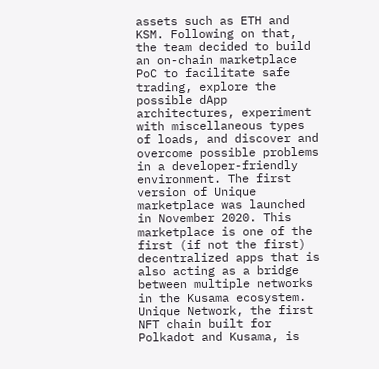assets such as ETH and KSM. Following on that, the team decided to build an on-chain marketplace PoC to facilitate safe trading, explore the possible dApp architectures, experiment with miscellaneous types of loads, and discover and overcome possible problems in a developer-friendly environment. The first version of Unique marketplace was launched in November 2020. This marketplace is one of the first (if not the first) decentralized apps that is also acting as a bridge between multiple networks in the Kusama ecosystem. Unique Network, the first NFT chain built for Polkadot and Kusama, is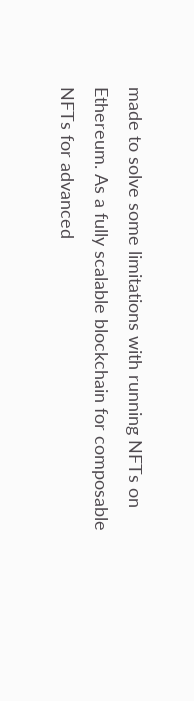made to solve some limitations with running NFTs on Ethereum. As a fully scalable blockchain for composable NFTs for advanced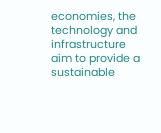economies, the technology and infrastructure aim to provide a sustainable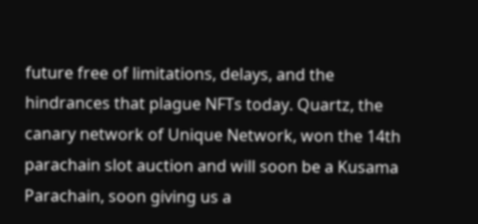future free of limitations, delays, and the hindrances that plague NFTs today. Quartz, the canary network of Unique Network, won the 14th parachain slot auction and will soon be a Kusama Parachain, soon giving us a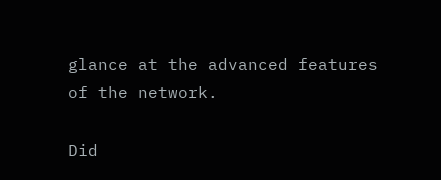glance at the advanced features of the network.

Did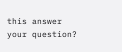this answer your question?